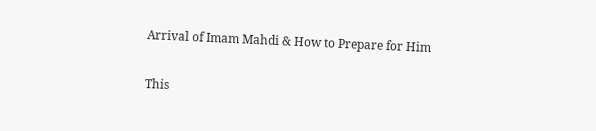Arrival of Imam Mahdi & How to Prepare for Him

This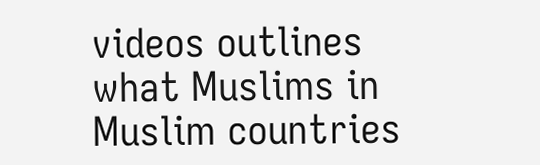videos outlines what Muslims in Muslim countries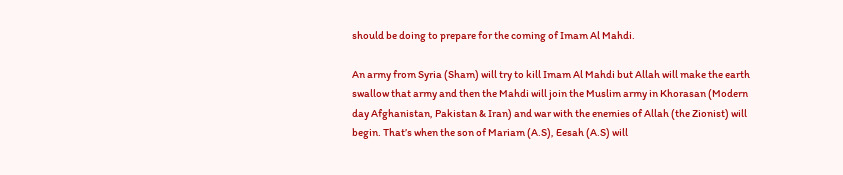should be doing to prepare for the coming of Imam Al Mahdi.

An army from Syria (Sham) will try to kill Imam Al Mahdi but Allah will make the earth swallow that army and then the Mahdi will join the Muslim army in Khorasan (Modern day Afghanistan, Pakistan & Iran) and war with the enemies of Allah (the Zionist) will begin. That’s when the son of Mariam (A.S), Eesah (A.S) will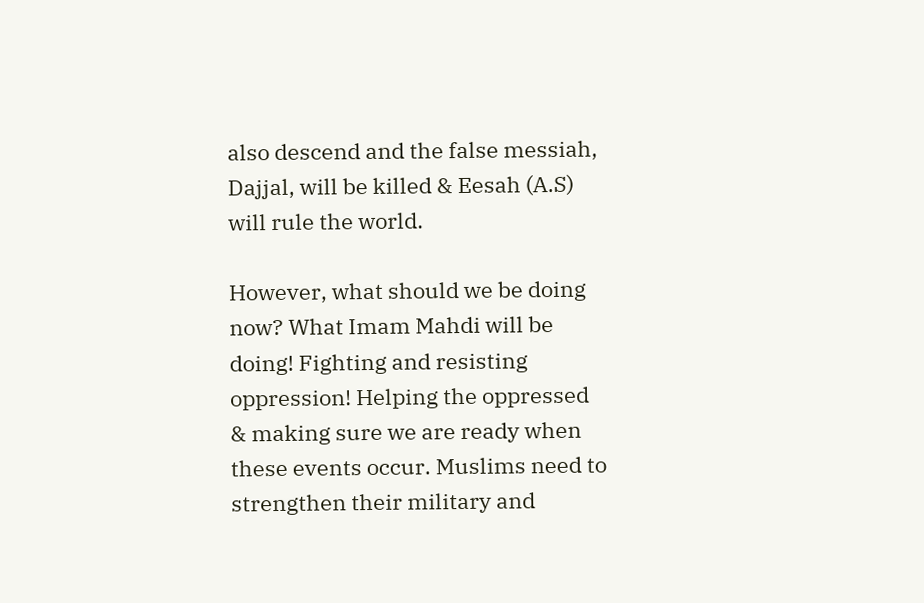also descend and the false messiah, Dajjal, will be killed & Eesah (A.S) will rule the world.

However, what should we be doing now? What Imam Mahdi will be doing! Fighting and resisting oppression! Helping the oppressed & making sure we are ready when these events occur. Muslims need to strengthen their military and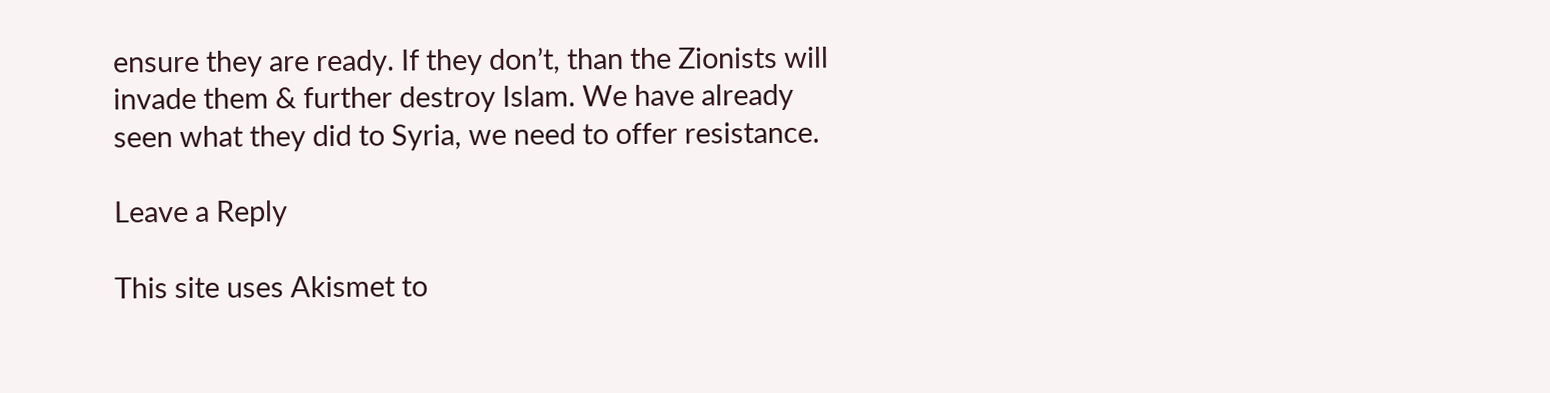ensure they are ready. If they don’t, than the Zionists will invade them & further destroy Islam. We have already seen what they did to Syria, we need to offer resistance.

Leave a Reply

This site uses Akismet to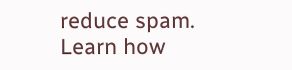reduce spam. Learn how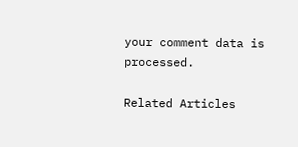your comment data is processed.

Related Articles